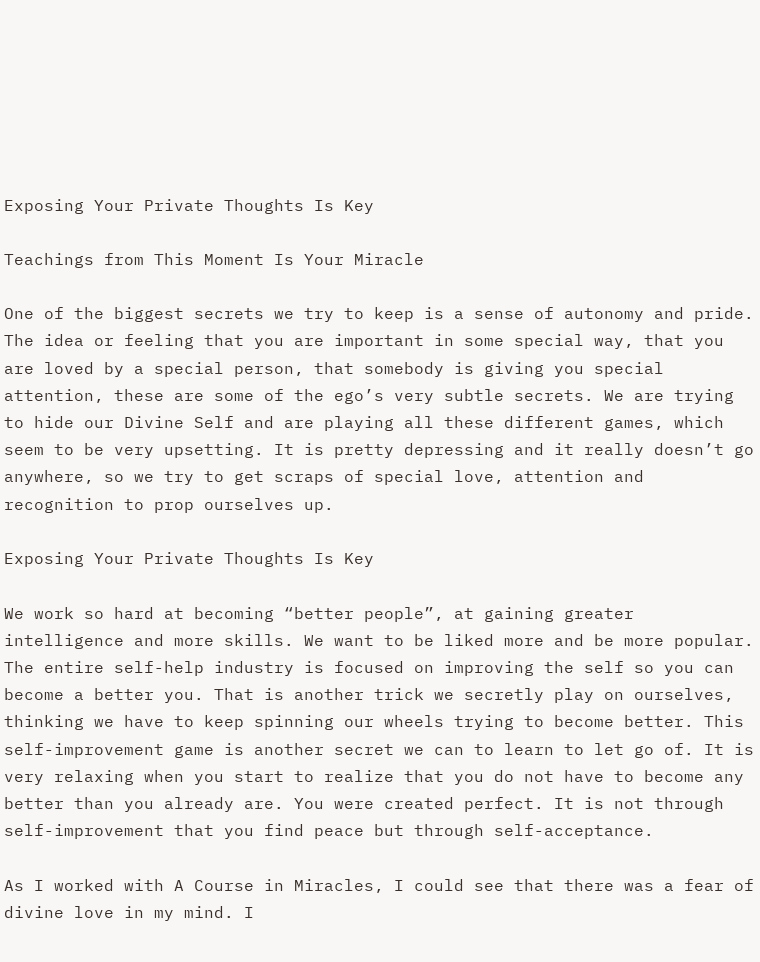Exposing Your Private Thoughts Is Key

Teachings from This Moment Is Your Miracle

One of the biggest secrets we try to keep is a sense of autonomy and pride. The idea or feeling that you are important in some special way, that you are loved by a special person, that somebody is giving you special attention, these are some of the ego’s very subtle secrets. We are trying to hide our Divine Self and are playing all these different games, which seem to be very upsetting. It is pretty depressing and it really doesn’t go anywhere, so we try to get scraps of special love, attention and recognition to prop ourselves up.

Exposing Your Private Thoughts Is Key

We work so hard at becoming “better people”, at gaining greater intelligence and more skills. We want to be liked more and be more popular. The entire self-help industry is focused on improving the self so you can become a better you. That is another trick we secretly play on ourselves, thinking we have to keep spinning our wheels trying to become better. This self-improvement game is another secret we can to learn to let go of. It is very relaxing when you start to realize that you do not have to become any better than you already are. You were created perfect. It is not through self-improvement that you find peace but through self-acceptance.

As I worked with A Course in Miracles, I could see that there was a fear of divine love in my mind. I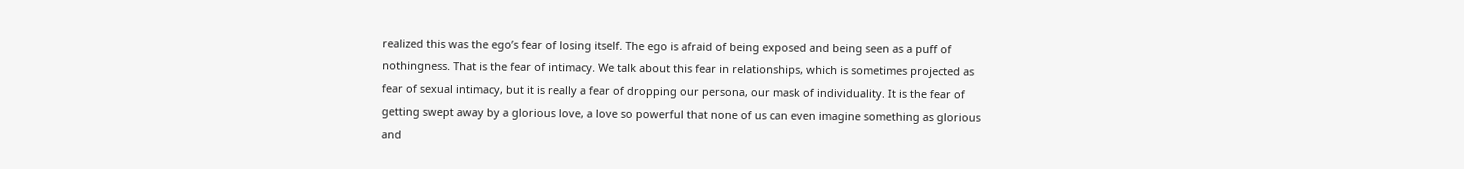realized this was the ego’s fear of losing itself. The ego is afraid of being exposed and being seen as a puff of nothingness. That is the fear of intimacy. We talk about this fear in relationships, which is sometimes projected as fear of sexual intimacy, but it is really a fear of dropping our persona, our mask of individuality. It is the fear of getting swept away by a glorious love, a love so powerful that none of us can even imagine something as glorious and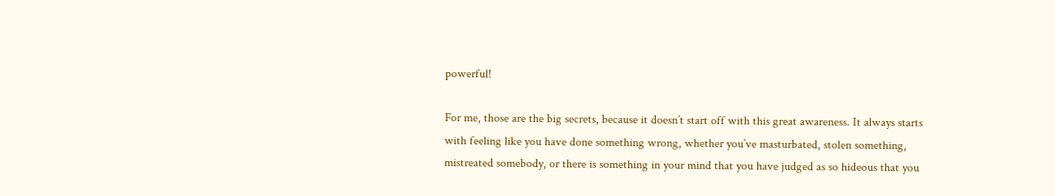powerful!

For me, those are the big secrets, because it doesn’t start off with this great awareness. It always starts with feeling like you have done something wrong, whether you’ve masturbated, stolen something, mistreated somebody, or there is something in your mind that you have judged as so hideous that you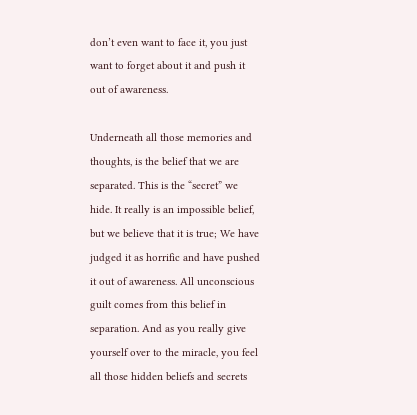don’t even want to face it, you just want to forget about it and push it out of awareness.

Underneath all those memories and thoughts, is the belief that we are separated. This is the “secret” we hide. It really is an impossible belief, but we believe that it is true; We have judged it as horrific and have pushed it out of awareness. All unconscious guilt comes from this belief in separation. And as you really give yourself over to the miracle, you feel all those hidden beliefs and secrets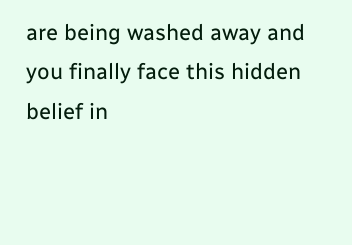are being washed away and you finally face this hidden belief in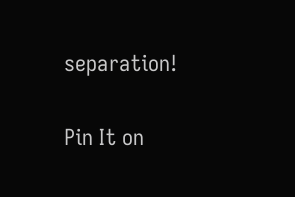separation!

Pin It on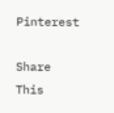Pinterest

Share This